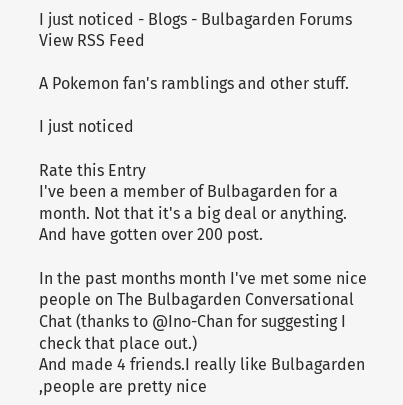I just noticed - Blogs - Bulbagarden Forums
View RSS Feed

A Pokemon fan's ramblings and other stuff.

I just noticed

Rate this Entry
I've been a member of Bulbagarden for a month. Not that it's a big deal or anything. And have gotten over 200 post.

In the past months month I've met some nice people on The Bulbagarden Conversational Chat (thanks to @Ino-Chan for suggesting I check that place out.)
And made 4 friends.I really like Bulbagarden ,people are pretty nice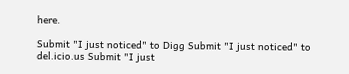here.

Submit "I just noticed" to Digg Submit "I just noticed" to del.icio.us Submit "I just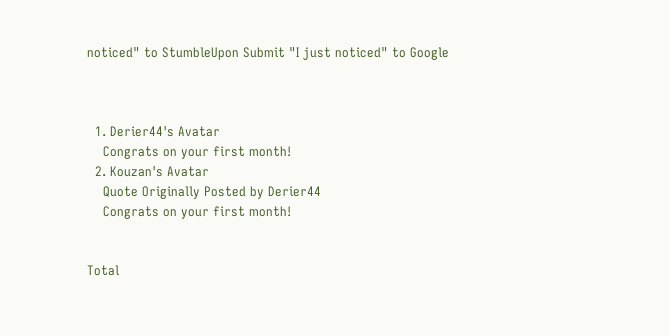noticed" to StumbleUpon Submit "I just noticed" to Google



  1. Derier44's Avatar
    Congrats on your first month!
  2. Kouzan's Avatar
    Quote Originally Posted by Derier44
    Congrats on your first month!


Total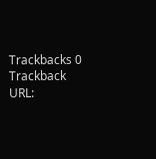Trackbacks 0
Trackback URL: